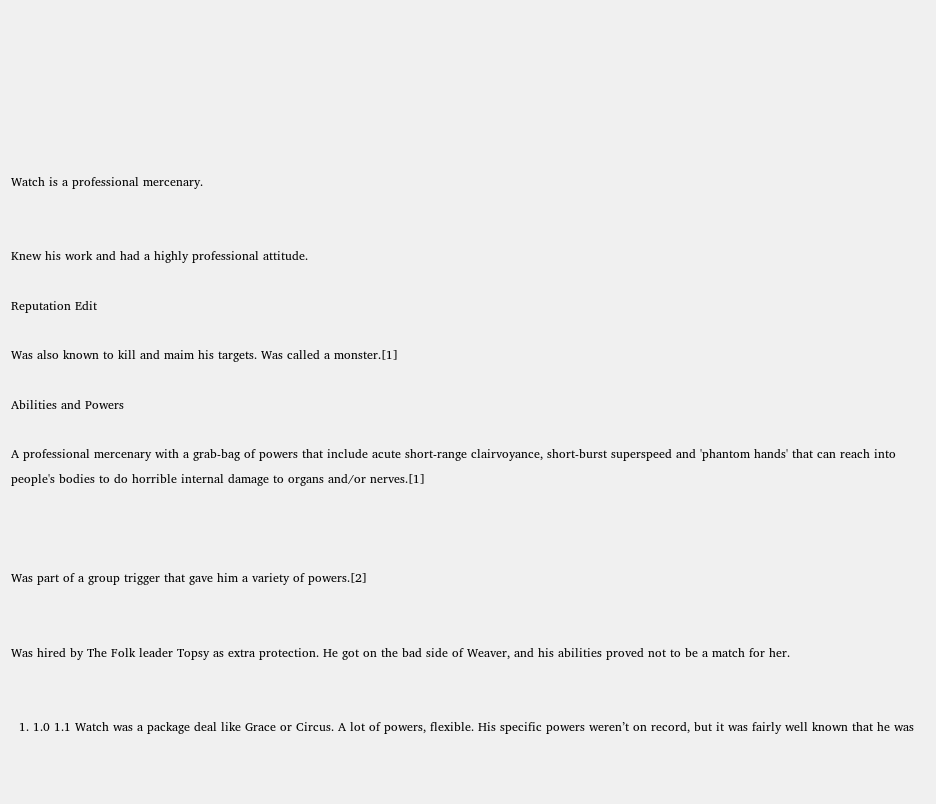Watch is a professional mercenary.


Knew his work and had a highly professional attitude.

Reputation Edit

Was also known to kill and maim his targets. Was called a monster.[1]

Abilities and Powers

A professional mercenary with a grab-bag of powers that include acute short-range clairvoyance, short-burst superspeed and 'phantom hands' that can reach into people's bodies to do horrible internal damage to organs and/or nerves.[1]



Was part of a group trigger that gave him a variety of powers.[2]


Was hired by The Folk leader Topsy as extra protection. He got on the bad side of Weaver, and his abilities proved not to be a match for her.


  1. 1.0 1.1 Watch was a package deal like Grace or Circus. A lot of powers, flexible. His specific powers weren’t on record, but it was fairly well known that he was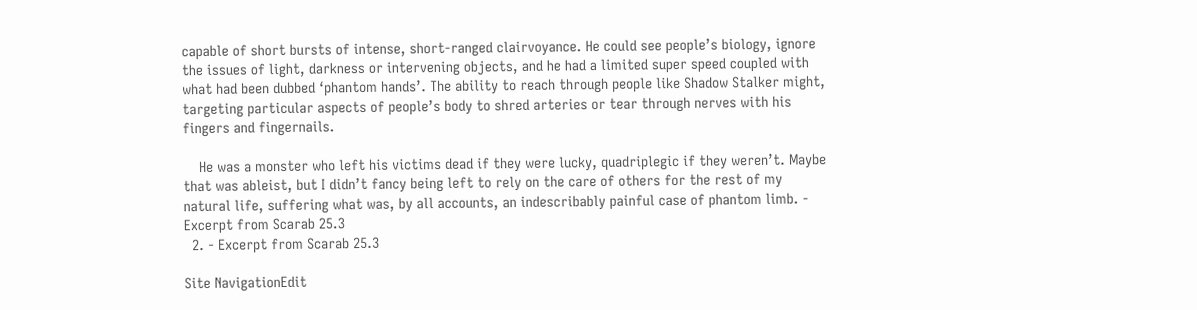capable of short bursts of intense, short-ranged clairvoyance. He could see people’s biology, ignore the issues of light, darkness or intervening objects, and he had a limited super speed coupled with what had been dubbed ‘phantom hands’. The ability to reach through people like Shadow Stalker might, targeting particular aspects of people’s body to shred arteries or tear through nerves with his fingers and fingernails.

    He was a monster who left his victims dead if they were lucky, quadriplegic if they weren’t. Maybe that was ableist, but I didn’t fancy being left to rely on the care of others for the rest of my natural life, suffering what was, by all accounts, an indescribably painful case of phantom limb. - Excerpt from Scarab 25.3
  2. - Excerpt from Scarab 25.3

Site NavigationEdit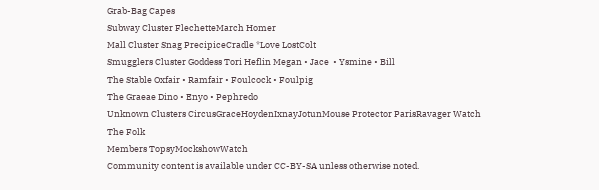Grab-Bag Capes
Subway Cluster FlechetteMarch Homer
Mall Cluster Snag PrecipiceCradle *Love LostColt
Smugglers Cluster Goddess Tori Heflin Megan • Jace  • Ysmine • Bill
The Stable Oxfair • Ramfair • Foulcock • Foulpig
The Graeae Dino • Enyo • Pephredo
Unknown Clusters CircusGraceHoydenIxnayJotunMouse Protector ParisRavager Watch
The Folk
Members TopsyMockshowWatch
Community content is available under CC-BY-SA unless otherwise noted.